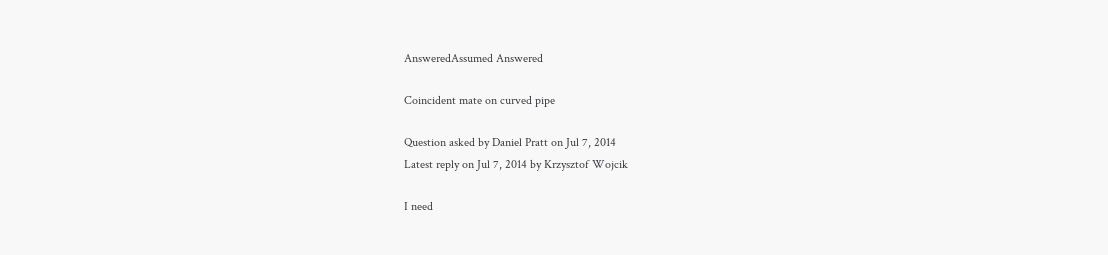AnsweredAssumed Answered

Coincident mate on curved pipe

Question asked by Daniel Pratt on Jul 7, 2014
Latest reply on Jul 7, 2014 by Krzysztof Wojcik

I need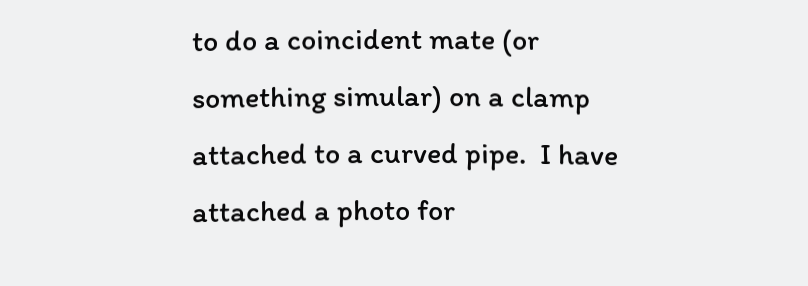to do a coincident mate (or something simular) on a clamp attached to a curved pipe.  I have attached a photo for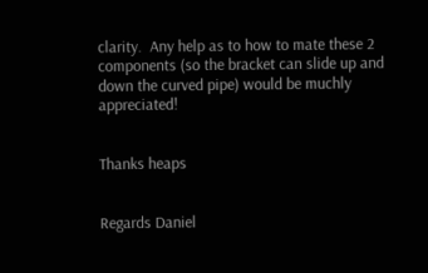clarity.  Any help as to how to mate these 2 components (so the bracket can slide up and down the curved pipe) would be muchly appreciated!


Thanks heaps


Regards Daniel